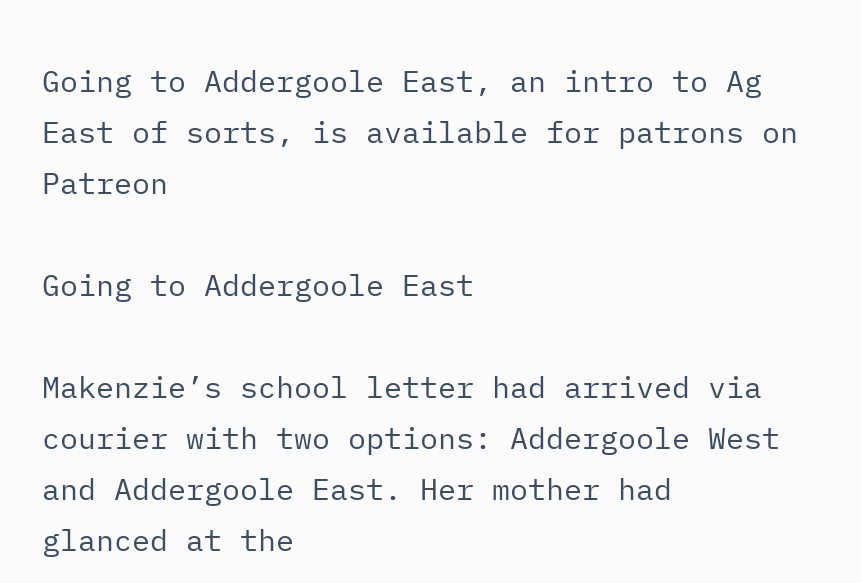Going to Addergoole East, an intro to Ag East of sorts, is available for patrons on Patreon

Going to Addergoole East

Makenzie’s school letter had arrived via courier with two options: Addergoole West and Addergoole East. Her mother had glanced at the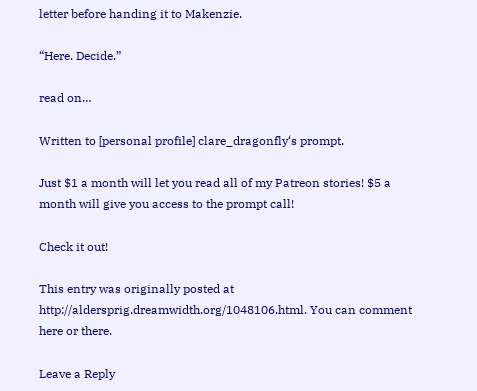letter before handing it to Makenzie.

“Here. Decide.”

read on…

Written to [personal profile] clare_dragonfly‘s prompt.

Just $1 a month will let you read all of my Patreon stories! $5 a month will give you access to the prompt call!

Check it out!

This entry was originally posted at http://aldersprig.dreamwidth.org/1048106.html. You can comment here or there.

Leave a Reply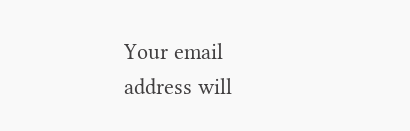Your email address will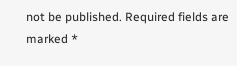not be published. Required fields are marked *